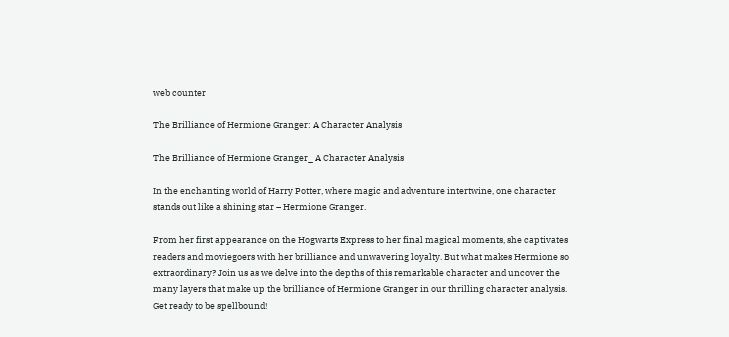web counter

The Brilliance of Hermione Granger: A Character Analysis

The Brilliance of Hermione Granger_ A Character Analysis

In the enchanting world of Harry Potter, where magic and adventure intertwine, one character stands out like a shining star – Hermione Granger.

From her first appearance on the Hogwarts Express to her final magical moments, she captivates readers and moviegoers with her brilliance and unwavering loyalty. But what makes Hermione so extraordinary? Join us as we delve into the depths of this remarkable character and uncover the many layers that make up the brilliance of Hermione Granger in our thrilling character analysis. Get ready to be spellbound!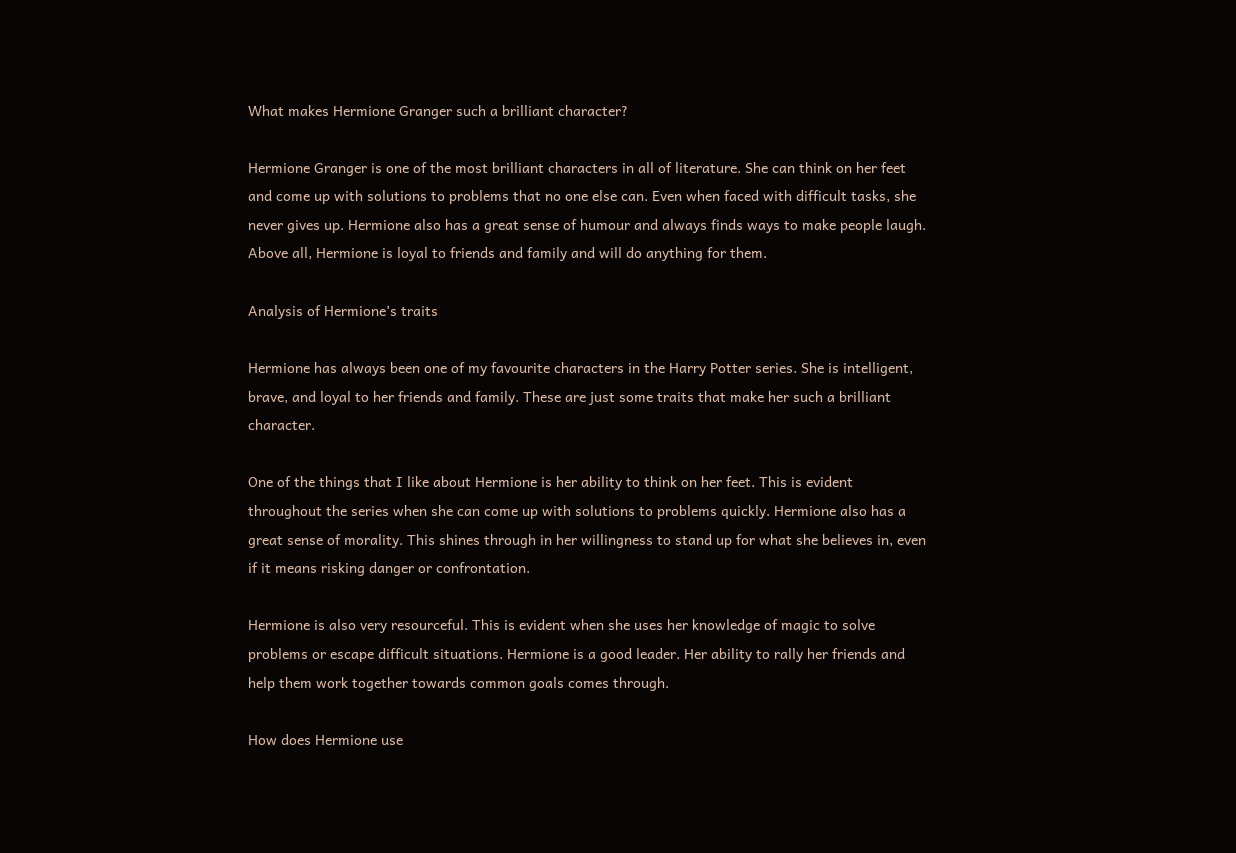What makes Hermione Granger such a brilliant character?

Hermione Granger is one of the most brilliant characters in all of literature. She can think on her feet and come up with solutions to problems that no one else can. Even when faced with difficult tasks, she never gives up. Hermione also has a great sense of humour and always finds ways to make people laugh. Above all, Hermione is loyal to friends and family and will do anything for them.

Analysis of Hermione’s traits

Hermione has always been one of my favourite characters in the Harry Potter series. She is intelligent, brave, and loyal to her friends and family. These are just some traits that make her such a brilliant character.

One of the things that I like about Hermione is her ability to think on her feet. This is evident throughout the series when she can come up with solutions to problems quickly. Hermione also has a great sense of morality. This shines through in her willingness to stand up for what she believes in, even if it means risking danger or confrontation.

Hermione is also very resourceful. This is evident when she uses her knowledge of magic to solve problems or escape difficult situations. Hermione is a good leader. Her ability to rally her friends and help them work together towards common goals comes through.

How does Hermione use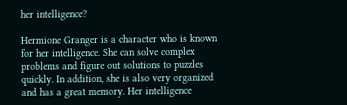her intelligence?

Hermione Granger is a character who is known for her intelligence. She can solve complex problems and figure out solutions to puzzles quickly. In addition, she is also very organized and has a great memory. Her intelligence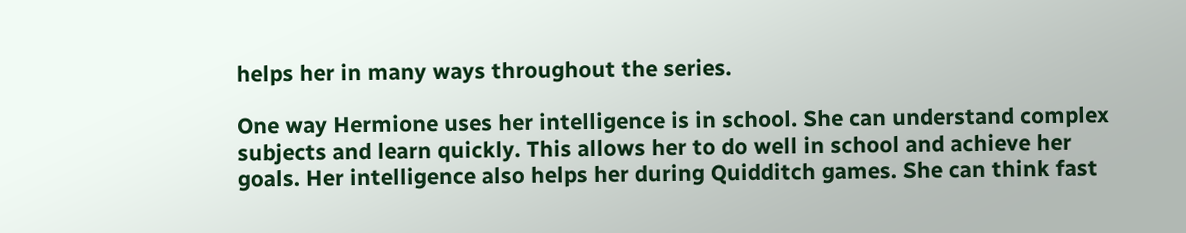helps her in many ways throughout the series.

One way Hermione uses her intelligence is in school. She can understand complex subjects and learn quickly. This allows her to do well in school and achieve her goals. Her intelligence also helps her during Quidditch games. She can think fast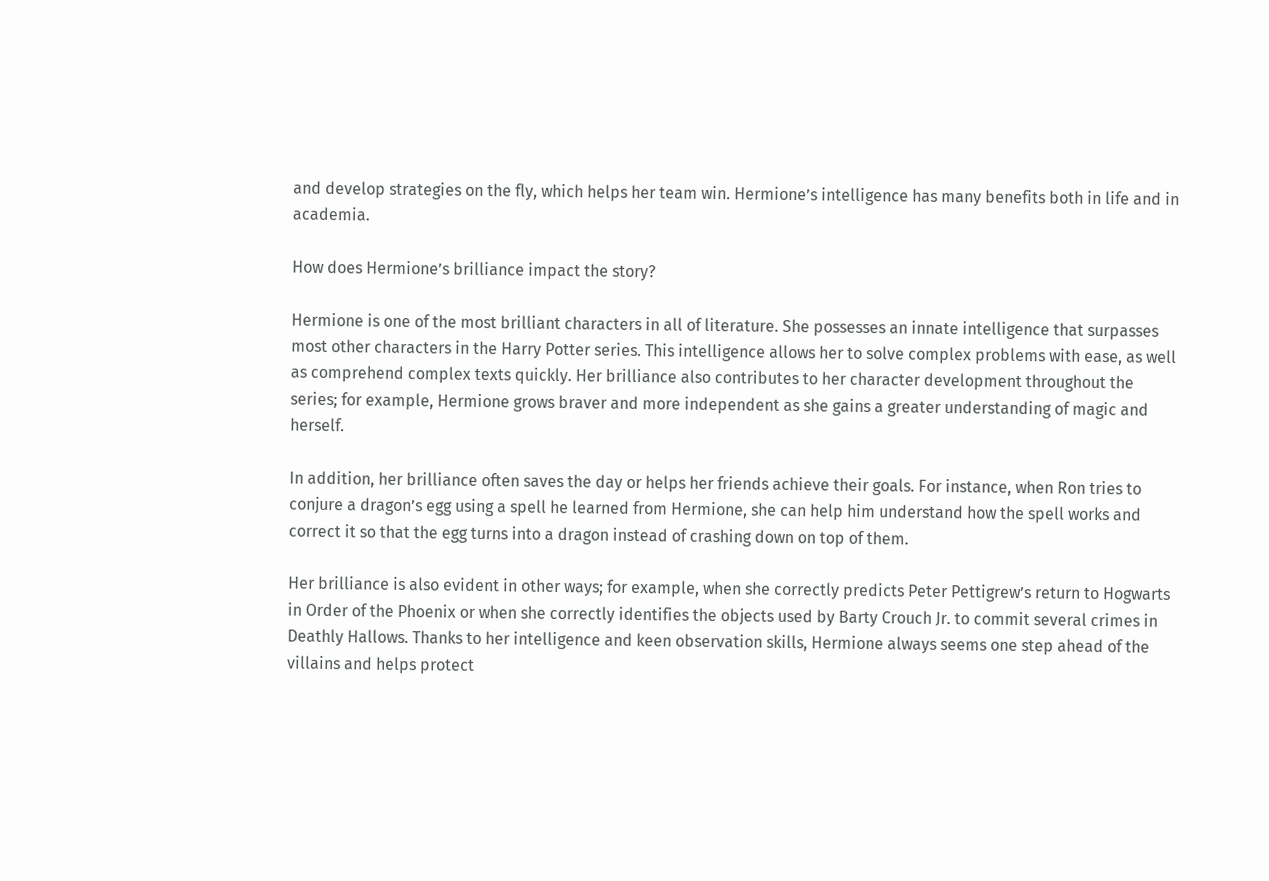and develop strategies on the fly, which helps her team win. Hermione’s intelligence has many benefits both in life and in academia.

How does Hermione’s brilliance impact the story?

Hermione is one of the most brilliant characters in all of literature. She possesses an innate intelligence that surpasses most other characters in the Harry Potter series. This intelligence allows her to solve complex problems with ease, as well as comprehend complex texts quickly. Her brilliance also contributes to her character development throughout the series; for example, Hermione grows braver and more independent as she gains a greater understanding of magic and herself.

In addition, her brilliance often saves the day or helps her friends achieve their goals. For instance, when Ron tries to conjure a dragon’s egg using a spell he learned from Hermione, she can help him understand how the spell works and correct it so that the egg turns into a dragon instead of crashing down on top of them.

Her brilliance is also evident in other ways; for example, when she correctly predicts Peter Pettigrew’s return to Hogwarts in Order of the Phoenix or when she correctly identifies the objects used by Barty Crouch Jr. to commit several crimes in Deathly Hallows. Thanks to her intelligence and keen observation skills, Hermione always seems one step ahead of the villains and helps protect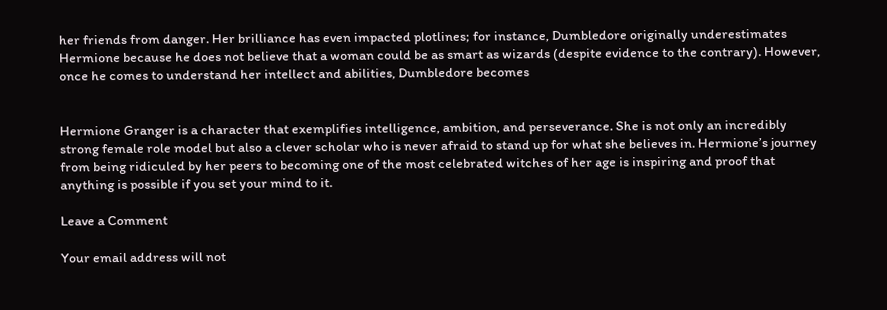her friends from danger. Her brilliance has even impacted plotlines; for instance, Dumbledore originally underestimates Hermione because he does not believe that a woman could be as smart as wizards (despite evidence to the contrary). However, once he comes to understand her intellect and abilities, Dumbledore becomes


Hermione Granger is a character that exemplifies intelligence, ambition, and perseverance. She is not only an incredibly strong female role model but also a clever scholar who is never afraid to stand up for what she believes in. Hermione’s journey from being ridiculed by her peers to becoming one of the most celebrated witches of her age is inspiring and proof that anything is possible if you set your mind to it.

Leave a Comment

Your email address will not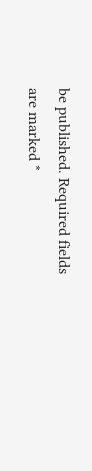be published. Required fields are marked *